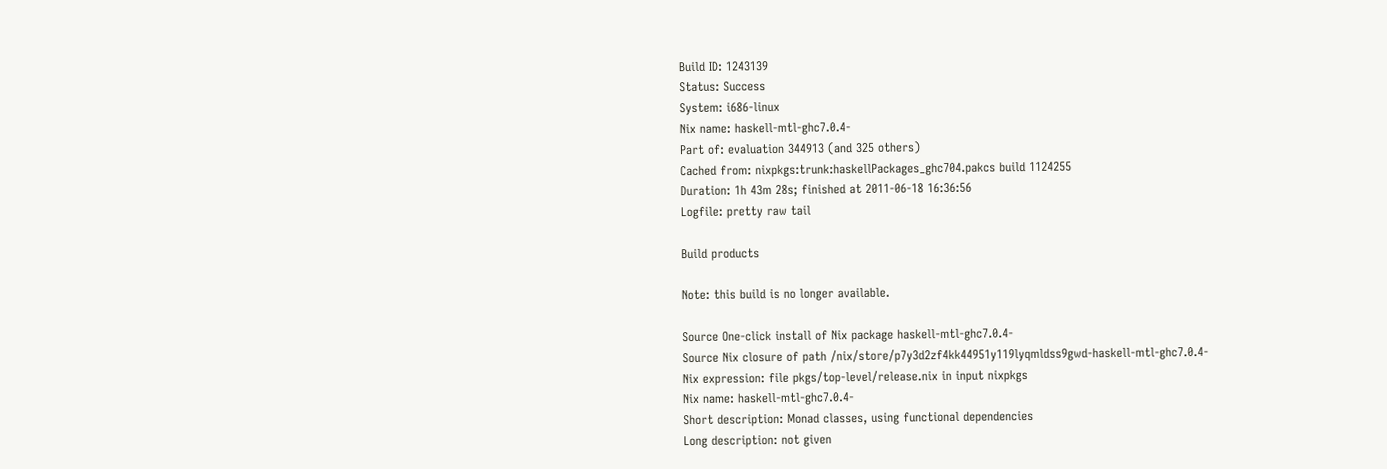Build ID: 1243139
Status: Success
System: i686-linux
Nix name: haskell-mtl-ghc7.0.4-
Part of: evaluation 344913 (and 325 others)
Cached from: nixpkgs:trunk:haskellPackages_ghc704.pakcs build 1124255
Duration: 1h 43m 28s; finished at 2011-06-18 16:36:56
Logfile: pretty raw tail

Build products

Note: this build is no longer available.

Source One-click install of Nix package haskell-mtl-ghc7.0.4-
Source Nix closure of path /nix/store/p7y3d2zf4kk44951y119lyqmldss9gwd-haskell-mtl-ghc7.0.4-
Nix expression: file pkgs/top-level/release.nix in input nixpkgs
Nix name: haskell-mtl-ghc7.0.4-
Short description: Monad classes, using functional dependencies
Long description: not given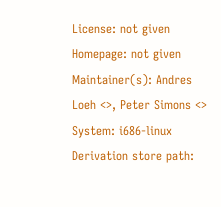License: not given
Homepage: not given
Maintainer(s): Andres Loeh <>, Peter Simons <>
System: i686-linux
Derivation store path: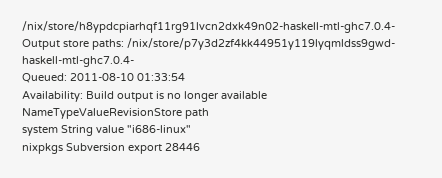/nix/store/h8ypdcpiarhqf11rg91lvcn2dxk49n02-haskell-mtl-ghc7.0.4-
Output store paths: /nix/store/p7y3d2zf4kk44951y119lyqmldss9gwd-haskell-mtl-ghc7.0.4-
Queued: 2011-08-10 01:33:54
Availability: Build output is no longer available
NameTypeValueRevisionStore path
system String value "i686-linux"
nixpkgs Subversion export 28446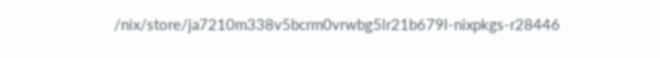/nix/store/ja7210m338v5bcrm0vrwbg5lr21b679l-nixpkgs-r28446